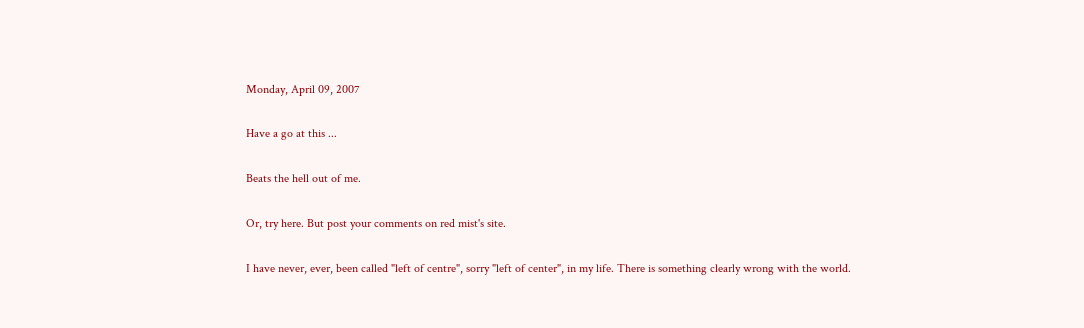Monday, April 09, 2007

Have a go at this ...

Beats the hell out of me.

Or, try here. But post your comments on red mist's site.

I have never, ever, been called "left of centre", sorry "left of center", in my life. There is something clearly wrong with the world.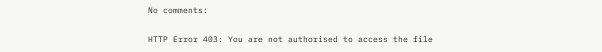No comments:

HTTP Error 403: You are not authorised to access the file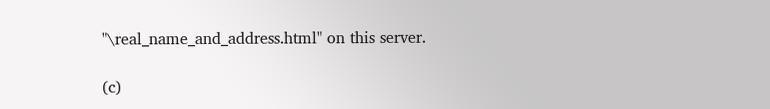"\real_name_and_address.html" on this server.

(c)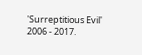'Surreptitious Evil' 2006 - 2017.